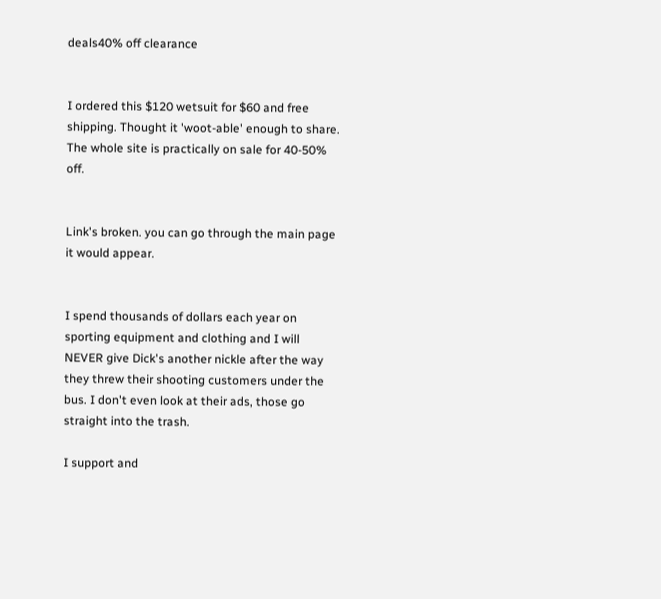deals40% off clearance


I ordered this $120 wetsuit for $60 and free shipping. Thought it 'woot-able' enough to share. The whole site is practically on sale for 40-50% off.


Link's broken. you can go through the main page it would appear.


I spend thousands of dollars each year on sporting equipment and clothing and I will NEVER give Dick's another nickle after the way they threw their shooting customers under the bus. I don't even look at their ads, those go straight into the trash.

I support and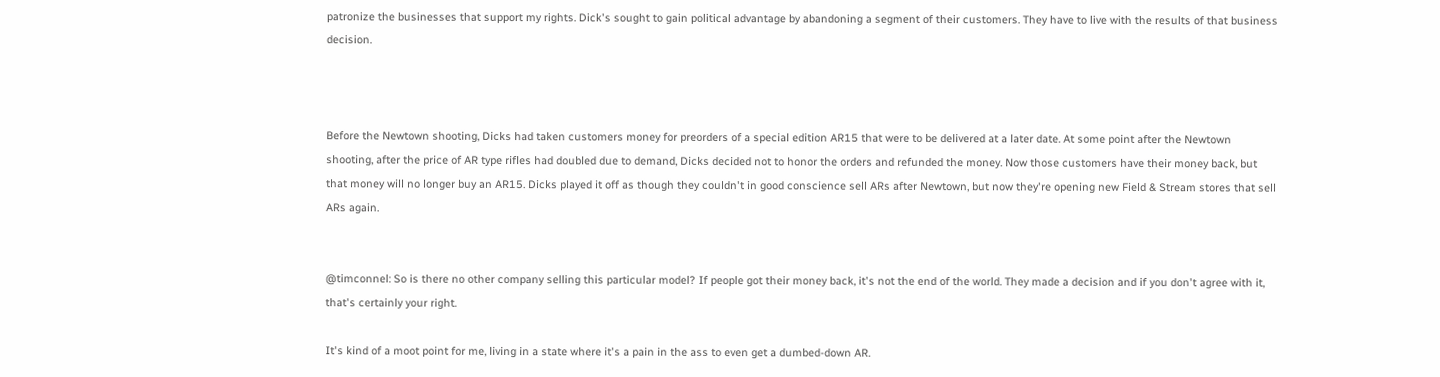patronize the businesses that support my rights. Dick's sought to gain political advantage by abandoning a segment of their customers. They have to live with the results of that business decision.



Before the Newtown shooting, Dicks had taken customers money for preorders of a special edition AR15 that were to be delivered at a later date. At some point after the Newtown shooting, after the price of AR type rifles had doubled due to demand, Dicks decided not to honor the orders and refunded the money. Now those customers have their money back, but that money will no longer buy an AR15. Dicks played it off as though they couldn't in good conscience sell ARs after Newtown, but now they're opening new Field & Stream stores that sell ARs again.


@timconnel: So is there no other company selling this particular model? If people got their money back, it's not the end of the world. They made a decision and if you don't agree with it, that's certainly your right.

It's kind of a moot point for me, living in a state where it's a pain in the ass to even get a dumbed-down AR.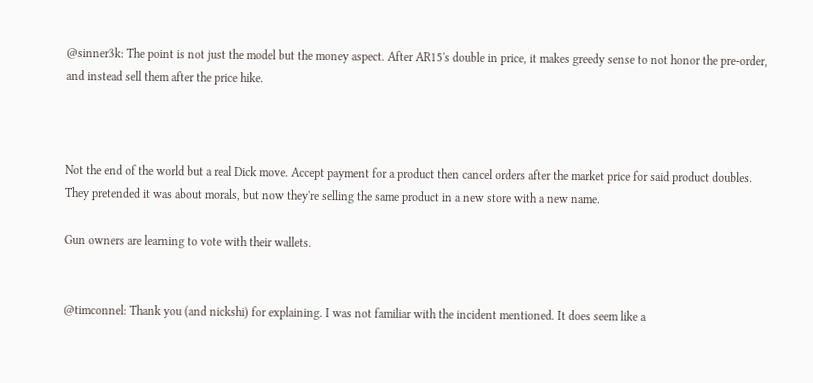@sinner3k: The point is not just the model but the money aspect. After AR15's double in price, it makes greedy sense to not honor the pre-order, and instead sell them after the price hike.



Not the end of the world but a real Dick move. Accept payment for a product then cancel orders after the market price for said product doubles. They pretended it was about morals, but now they're selling the same product in a new store with a new name.

Gun owners are learning to vote with their wallets.


@timconnel: Thank you (and nickshi) for explaining. I was not familiar with the incident mentioned. It does seem like a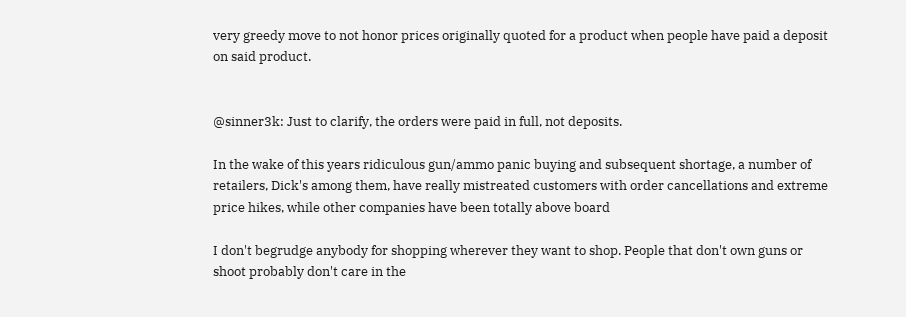very greedy move to not honor prices originally quoted for a product when people have paid a deposit on said product.


@sinner3k: Just to clarify, the orders were paid in full, not deposits.

In the wake of this years ridiculous gun/ammo panic buying and subsequent shortage, a number of retailers, Dick's among them, have really mistreated customers with order cancellations and extreme price hikes, while other companies have been totally above board

I don't begrudge anybody for shopping wherever they want to shop. People that don't own guns or shoot probably don't care in the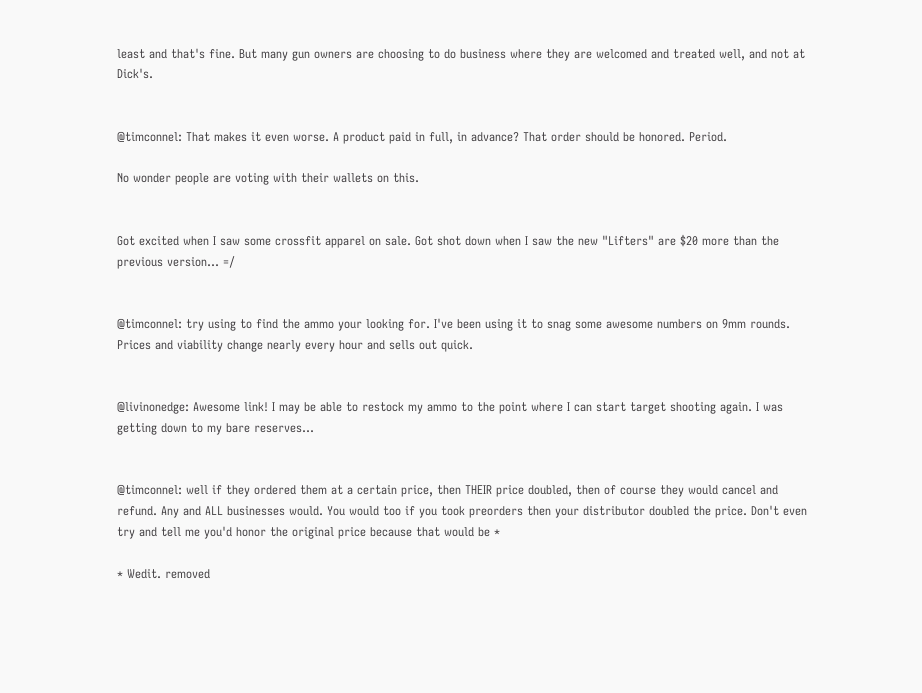least and that's fine. But many gun owners are choosing to do business where they are welcomed and treated well, and not at Dick's.


@timconnel: That makes it even worse. A product paid in full, in advance? That order should be honored. Period.

No wonder people are voting with their wallets on this.


Got excited when I saw some crossfit apparel on sale. Got shot down when I saw the new "Lifters" are $20 more than the previous version… =/


@timconnel: try using to find the ammo your looking for. I've been using it to snag some awesome numbers on 9mm rounds. Prices and viability change nearly every hour and sells out quick.


@livinonedge: Awesome link! I may be able to restock my ammo to the point where I can start target shooting again. I was getting down to my bare reserves...


@timconnel: well if they ordered them at a certain price, then THEIR price doubled, then of course they would cancel and refund. Any and ALL businesses would. You would too if you took preorders then your distributor doubled the price. Don't even try and tell me you'd honor the original price because that would be *

* Wedit. removed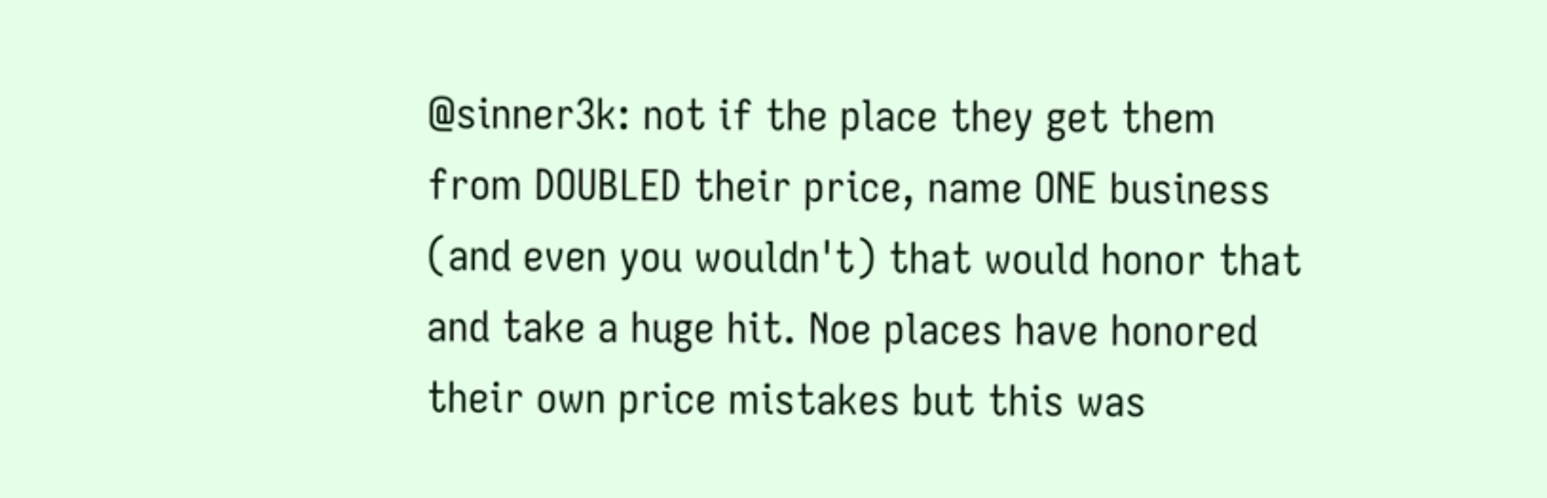@sinner3k: not if the place they get them from DOUBLED their price, name ONE business (and even you wouldn't) that would honor that and take a huge hit. Noe places have honored their own price mistakes but this was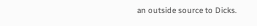an outside source to Dicks.